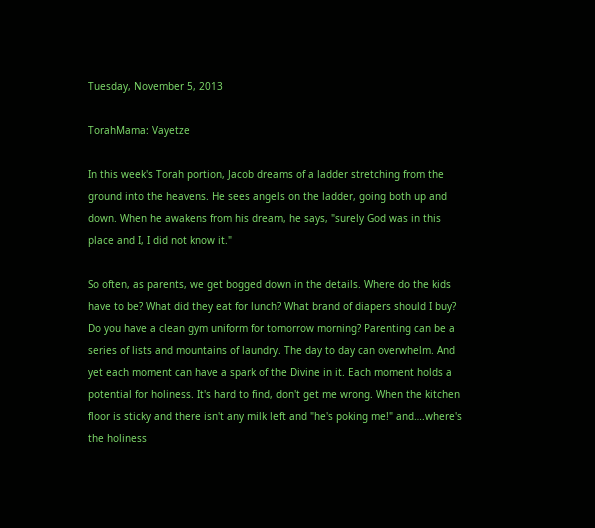Tuesday, November 5, 2013

TorahMama: Vayetze

In this week's Torah portion, Jacob dreams of a ladder stretching from the ground into the heavens. He sees angels on the ladder, going both up and down. When he awakens from his dream, he says, "surely God was in this place and I, I did not know it."

So often, as parents, we get bogged down in the details. Where do the kids have to be? What did they eat for lunch? What brand of diapers should I buy? Do you have a clean gym uniform for tomorrow morning? Parenting can be a series of lists and mountains of laundry. The day to day can overwhelm. And yet each moment can have a spark of the Divine in it. Each moment holds a potential for holiness. It's hard to find, don't get me wrong. When the kitchen floor is sticky and there isn't any milk left and "he's poking me!" and….where's the holiness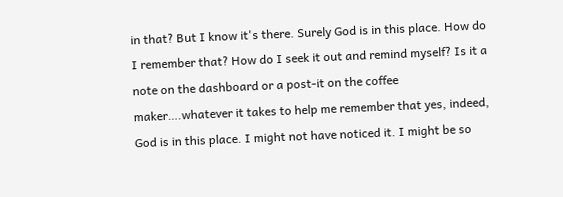in that? But I know it's there. Surely God is in this place. How do I remember that? How do I seek it out and remind myself? Is it a note on the dashboard or a post-it on the coffee maker….whatever it takes to help me remember that yes, indeed, God is in this place. I might not have noticed it. I might be so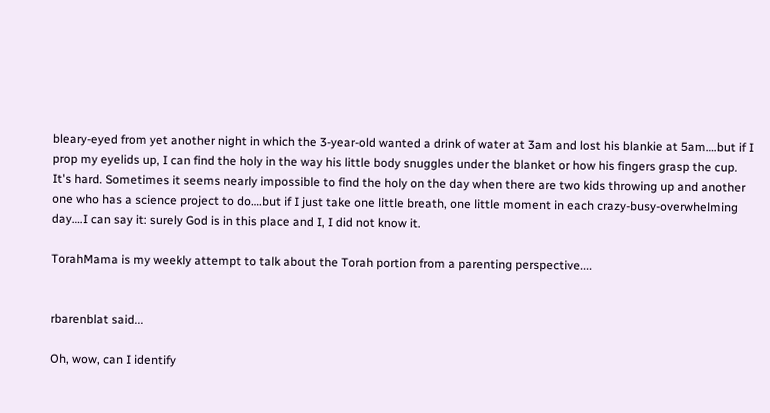bleary-eyed from yet another night in which the 3-year-old wanted a drink of water at 3am and lost his blankie at 5am….but if I prop my eyelids up, I can find the holy in the way his little body snuggles under the blanket or how his fingers grasp the cup. It's hard. Sometimes it seems nearly impossible to find the holy on the day when there are two kids throwing up and another one who has a science project to do….but if I just take one little breath, one little moment in each crazy-busy-overwhelming day….I can say it: surely God is in this place and I, I did not know it.

TorahMama is my weekly attempt to talk about the Torah portion from a parenting perspective....


rbarenblat said...

Oh, wow, can I identify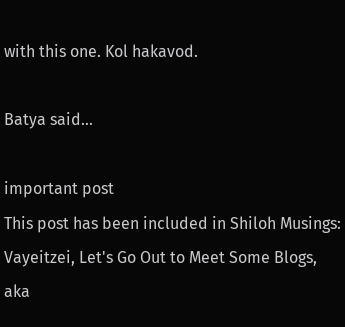with this one. Kol hakavod.

Batya said...

important post
This post has been included in Shiloh Musings: Vayeitzei, Let's Go Out to Meet Some Blogs, aka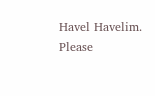Havel Havelim.  Please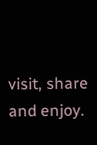visit, share and enjoy.